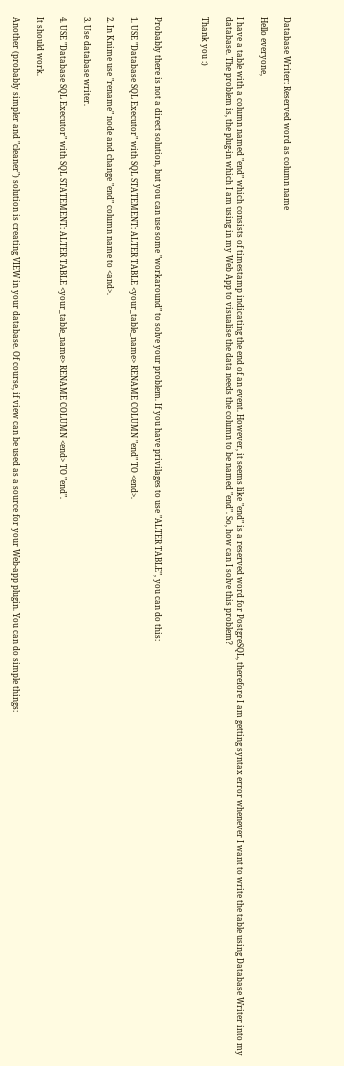Database Writer: Reserved word as column name

Hello everyone,

I have a table with a column named "end" which consists of timestamp indicating the end of an event. However, it seems like "end" is a reserved word for PostgreSQL, therefore I am getting syntax error whenever I want to write the table using Database Writer into my database. The problem is, the plug-in which I am using in my Web App to visualise the data needs the column to be named "end". So, how can I solve this problem?

Thank you :)



Probably there is not a direct solution, but you can use some "workaround" to solve your problem. If you have privilages to use "ALTER TABLE", you can do this:

1. USE "Database SQL Executor" with SQL STATEMENT: ALTER TABLE <your_table_name> RENAME COLUMN "end" TO <end>.

2. In Knime use "rename" node and change "end" column name to <and>.

3. Use database writer.

4. USE "Database SQL Executor" with SQL STATEMENT: ALTER TABLE <your_table_name> RENAME COLUMN <end> TO "end".

It should work.

Another (probably simpler and "cleaner") solution is creating VIEW in your database. Of course, if view can be used as a source for your Web-app plugin. You can do simple things: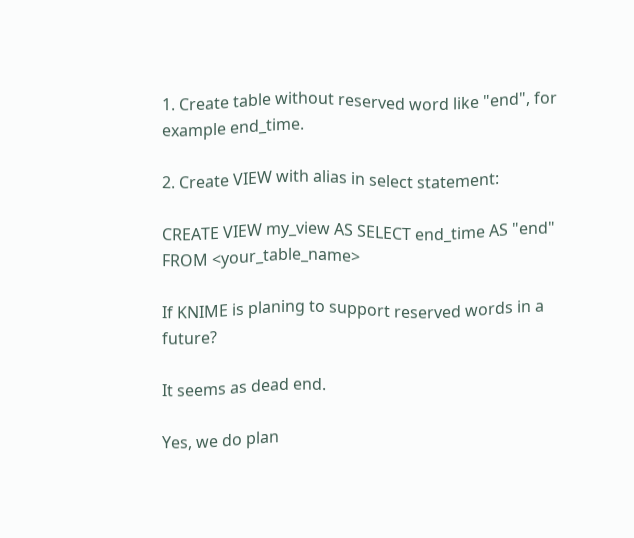1. Create table without reserved word like "end", for example end_time.

2. Create VIEW with alias in select statement:

CREATE VIEW my_view AS SELECT end_time AS "end" FROM <your_table_name>

If KNIME is planing to support reserved words in a future?

It seems as dead end.

Yes, we do plan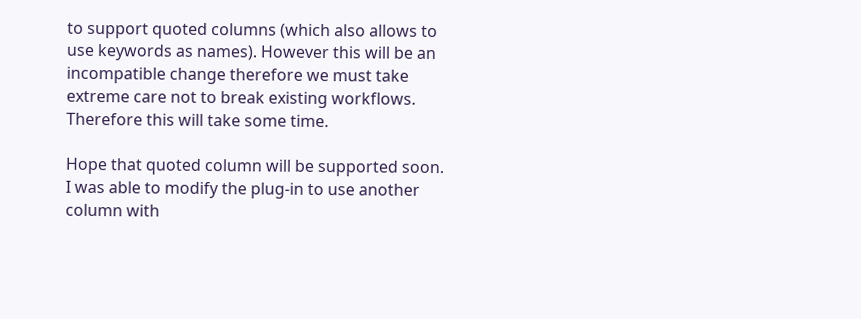to support quoted columns (which also allows to use keywords as names). However this will be an incompatible change therefore we must take extreme care not to break existing workflows. Therefore this will take some time.

Hope that quoted column will be supported soon.
I was able to modify the plug-in to use another column with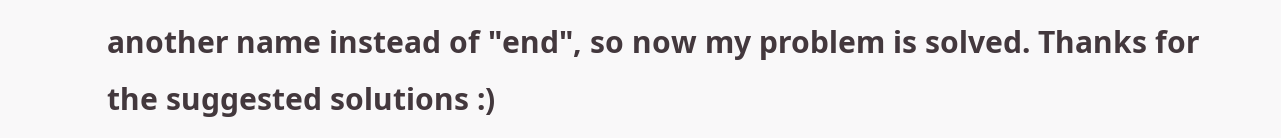another name instead of "end", so now my problem is solved. Thanks for the suggested solutions :)